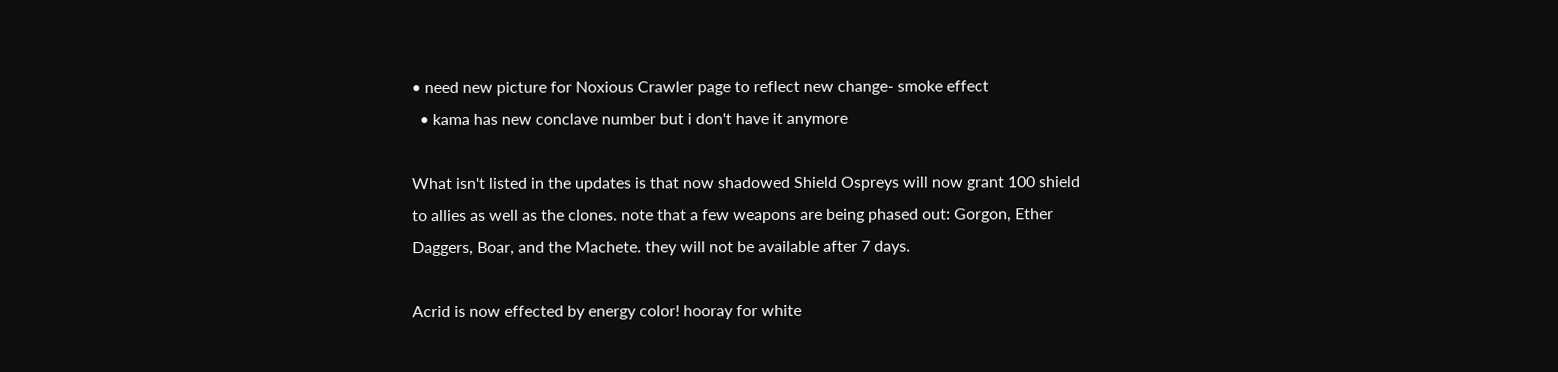• need new picture for Noxious Crawler page to reflect new change- smoke effect
  • kama has new conclave number but i don't have it anymore

What isn't listed in the updates is that now shadowed Shield Ospreys will now grant 100 shield to allies as well as the clones. note that a few weapons are being phased out: Gorgon, Ether Daggers, Boar, and the Machete. they will not be available after 7 days.

Acrid is now effected by energy color! hooray for white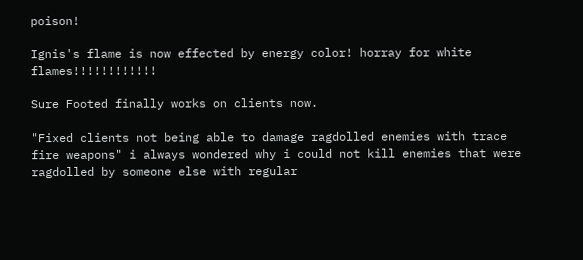poison!

Ignis's flame is now effected by energy color! horray for white flames!!!!!!!!!!!!

Sure Footed finally works on clients now.

"Fixed clients not being able to damage ragdolled enemies with trace fire weapons" i always wondered why i could not kill enemies that were ragdolled by someone else with regular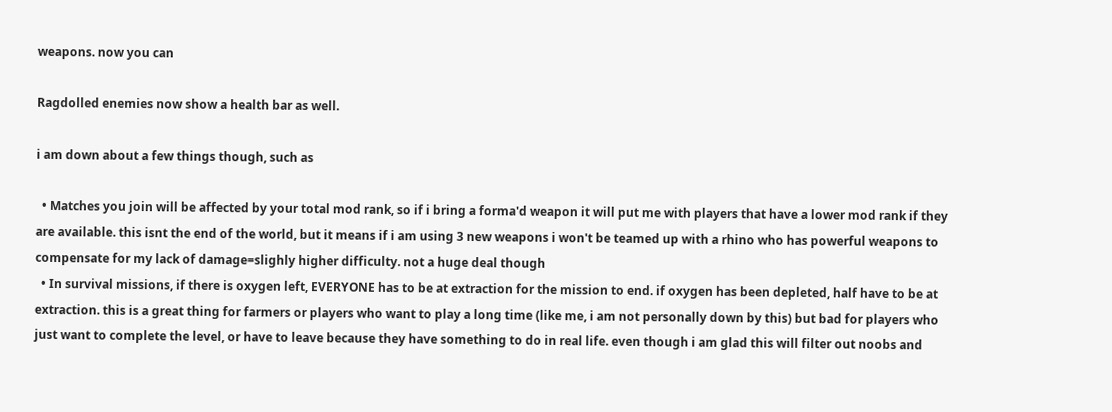weapons. now you can

Ragdolled enemies now show a health bar as well.

i am down about a few things though, such as

  • Matches you join will be affected by your total mod rank, so if i bring a forma'd weapon it will put me with players that have a lower mod rank if they are available. this isnt the end of the world, but it means if i am using 3 new weapons i won't be teamed up with a rhino who has powerful weapons to compensate for my lack of damage=slighly higher difficulty. not a huge deal though
  • In survival missions, if there is oxygen left, EVERYONE has to be at extraction for the mission to end. if oxygen has been depleted, half have to be at extraction. this is a great thing for farmers or players who want to play a long time (like me, i am not personally down by this) but bad for players who just want to complete the level, or have to leave because they have something to do in real life. even though i am glad this will filter out noobs and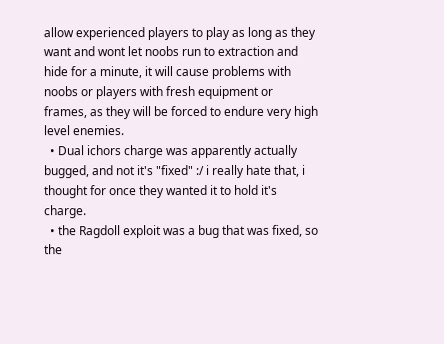allow experienced players to play as long as they want and wont let noobs run to extraction and hide for a minute, it will cause problems with noobs or players with fresh equipment or frames, as they will be forced to endure very high level enemies.
  • Dual ichors charge was apparently actually bugged, and not it's "fixed" :/ i really hate that, i thought for once they wanted it to hold it's charge.
  • the Ragdoll exploit was a bug that was fixed, so the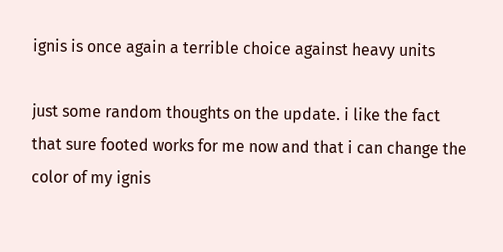ignis is once again a terrible choice against heavy units

just some random thoughts on the update. i like the fact that sure footed works for me now and that i can change the color of my ignis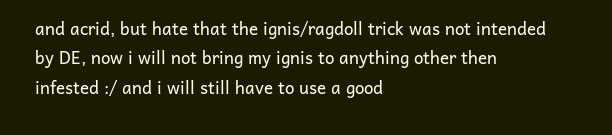and acrid, but hate that the ignis/ragdoll trick was not intended by DE, now i will not bring my ignis to anything other then infested :/ and i will still have to use a good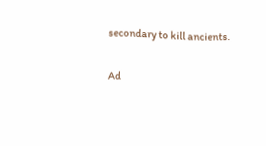secondary to kill ancients.

Ad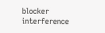blocker interference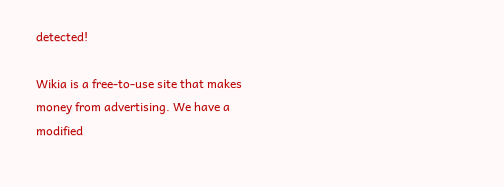detected!

Wikia is a free-to-use site that makes money from advertising. We have a modified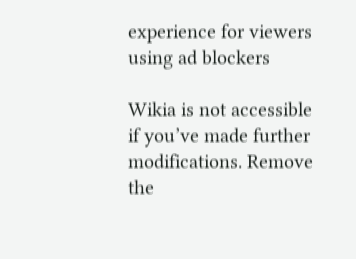experience for viewers using ad blockers

Wikia is not accessible if you’ve made further modifications. Remove the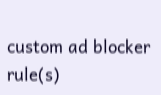custom ad blocker rule(s)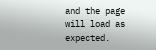and the page will load as expected.